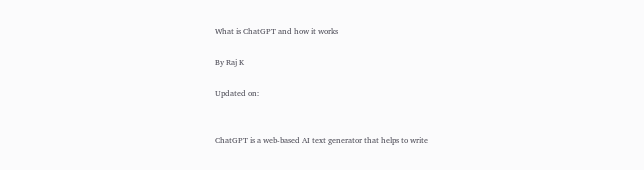What is ChatGPT and how it works

By Raj K

Updated on:


ChatGPT is a web-based AI text generator that helps to write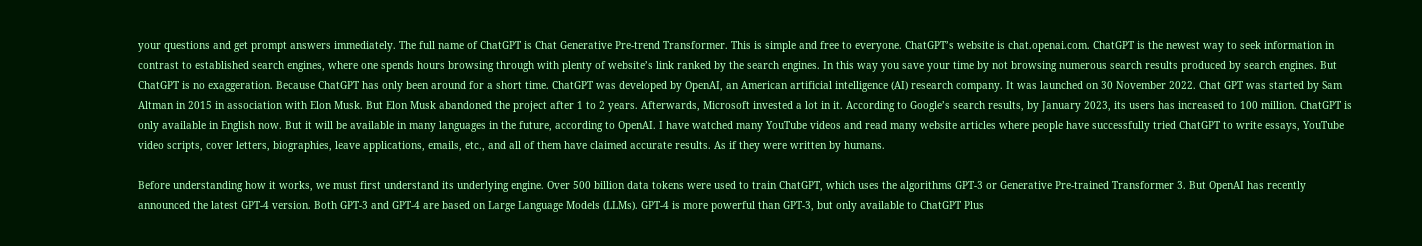your questions and get prompt answers immediately. The full name of ChatGPT is Chat Generative Pre-trend Transformer. This is simple and free to everyone. ChatGPT’s website is chat.openai.com. ChatGPT is the newest way to seek information in contrast to established search engines, where one spends hours browsing through with plenty of website’s link ranked by the search engines. In this way you save your time by not browsing numerous search results produced by search engines. But ChatGPT is no exaggeration. Because ChatGPT has only been around for a short time. ChatGPT was developed by OpenAI, an American artificial intelligence (AI) research company. It was launched on 30 November 2022. Chat GPT was started by Sam Altman in 2015 in association with Elon Musk. But Elon Musk abandoned the project after 1 to 2 years. Afterwards, Microsoft invested a lot in it. According to Google’s search results, by January 2023, its users has increased to 100 million. ChatGPT is only available in English now. But it will be available in many languages in the future, according to OpenAI. I have watched many YouTube videos and read many website articles where people have successfully tried ChatGPT to write essays, YouTube video scripts, cover letters, biographies, leave applications, emails, etc., and all of them have claimed accurate results. As if they were written by humans.

Before understanding how it works, we must first understand its underlying engine. Over 500 billion data tokens were used to train ChatGPT, which uses the algorithms GPT-3 or Generative Pre-trained Transformer 3. But OpenAI has recently announced the latest GPT-4 version. Both GPT-3 and GPT-4 are based on Large Language Models (LLMs). GPT-4 is more powerful than GPT-3, but only available to ChatGPT Plus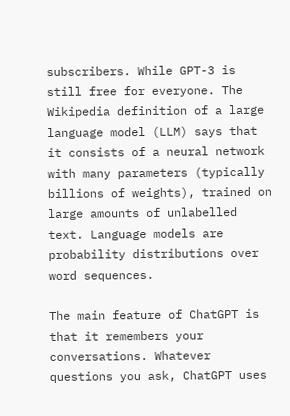subscribers. While GPT-3 is still free for everyone. The Wikipedia definition of a large language model (LLM) says that it consists of a neural network with many parameters (typically billions of weights), trained on large amounts of unlabelled text. Language models are probability distributions over word sequences.

The main feature of ChatGPT is that it remembers your conversations. Whatever questions you ask, ChatGPT uses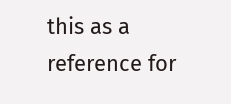this as a reference for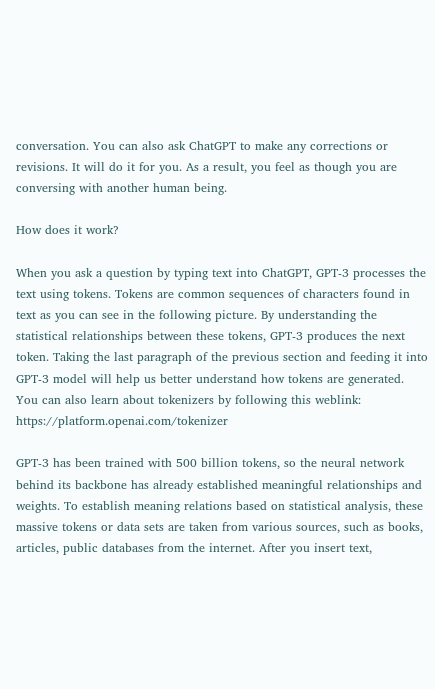conversation. You can also ask ChatGPT to make any corrections or revisions. It will do it for you. As a result, you feel as though you are conversing with another human being.

How does it work?

When you ask a question by typing text into ChatGPT, GPT-3 processes the text using tokens. Tokens are common sequences of characters found in text as you can see in the following picture. By understanding the statistical relationships between these tokens, GPT-3 produces the next token. Taking the last paragraph of the previous section and feeding it into GPT-3 model will help us better understand how tokens are generated. You can also learn about tokenizers by following this weblink: https://platform.openai.com/tokenizer

GPT-3 has been trained with 500 billion tokens, so the neural network behind its backbone has already established meaningful relationships and weights. To establish meaning relations based on statistical analysis, these massive tokens or data sets are taken from various sources, such as books, articles, public databases from the internet. After you insert text,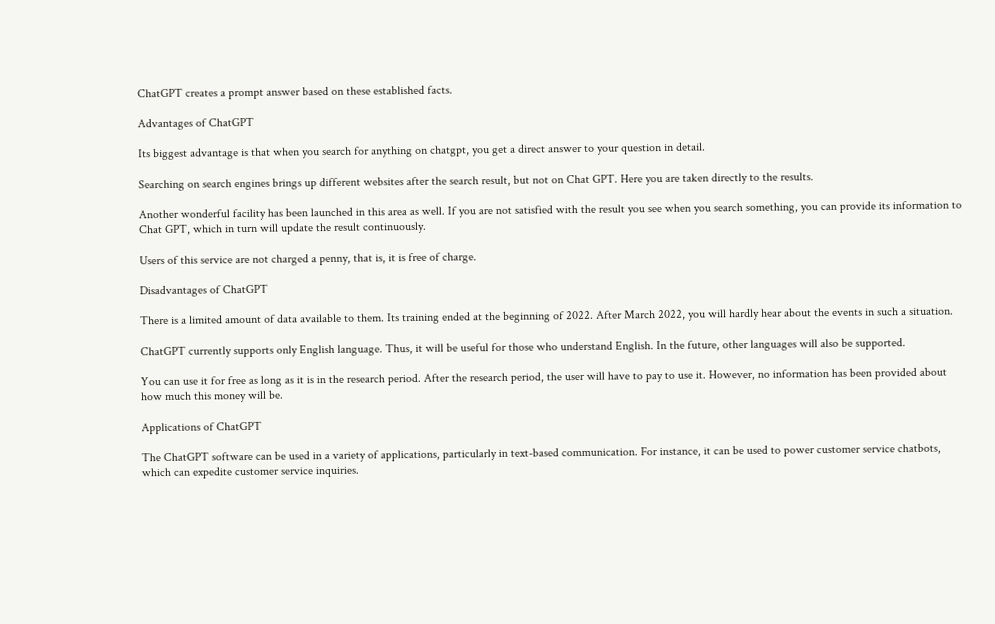ChatGPT creates a prompt answer based on these established facts.

Advantages of ChatGPT

Its biggest advantage is that when you search for anything on chatgpt, you get a direct answer to your question in detail.

Searching on search engines brings up different websites after the search result, but not on Chat GPT. Here you are taken directly to the results.

Another wonderful facility has been launched in this area as well. If you are not satisfied with the result you see when you search something, you can provide its information to Chat GPT, which in turn will update the result continuously.

Users of this service are not charged a penny, that is, it is free of charge.

Disadvantages of ChatGPT

There is a limited amount of data available to them. Its training ended at the beginning of 2022. After March 2022, you will hardly hear about the events in such a situation.

ChatGPT currently supports only English language. Thus, it will be useful for those who understand English. In the future, other languages will also be supported.

You can use it for free as long as it is in the research period. After the research period, the user will have to pay to use it. However, no information has been provided about how much this money will be.

Applications of ChatGPT

The ChatGPT software can be used in a variety of applications, particularly in text-based communication. For instance, it can be used to power customer service chatbots, which can expedite customer service inquiries.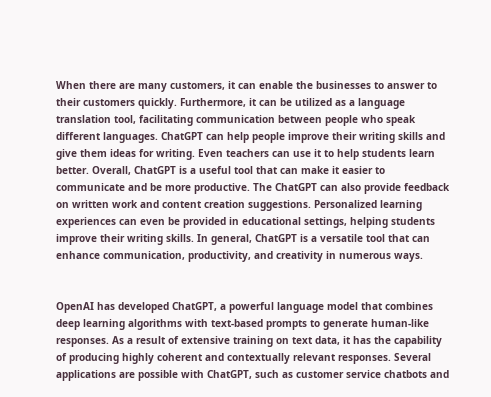When there are many customers, it can enable the businesses to answer to their customers quickly. Furthermore, it can be utilized as a language translation tool, facilitating communication between people who speak different languages. ChatGPT can help people improve their writing skills and give them ideas for writing. Even teachers can use it to help students learn better. Overall, ChatGPT is a useful tool that can make it easier to communicate and be more productive. The ChatGPT can also provide feedback on written work and content creation suggestions. Personalized learning experiences can even be provided in educational settings, helping students improve their writing skills. In general, ChatGPT is a versatile tool that can enhance communication, productivity, and creativity in numerous ways.


OpenAI has developed ChatGPT, a powerful language model that combines deep learning algorithms with text-based prompts to generate human-like responses. As a result of extensive training on text data, it has the capability of producing highly coherent and contextually relevant responses. Several applications are possible with ChatGPT, such as customer service chatbots and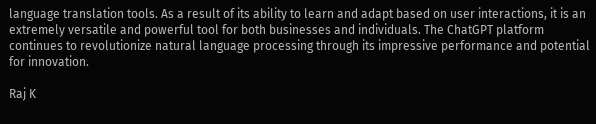language translation tools. As a result of its ability to learn and adapt based on user interactions, it is an extremely versatile and powerful tool for both businesses and individuals. The ChatGPT platform continues to revolutionize natural language processing through its impressive performance and potential for innovation.

Raj K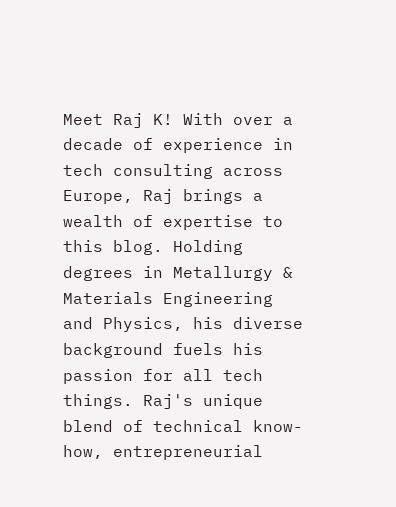Meet Raj K! With over a decade of experience in tech consulting across Europe, Raj brings a wealth of expertise to this blog. Holding degrees in Metallurgy & Materials Engineering and Physics, his diverse background fuels his passion for all tech things. Raj's unique blend of technical know-how, entrepreneurial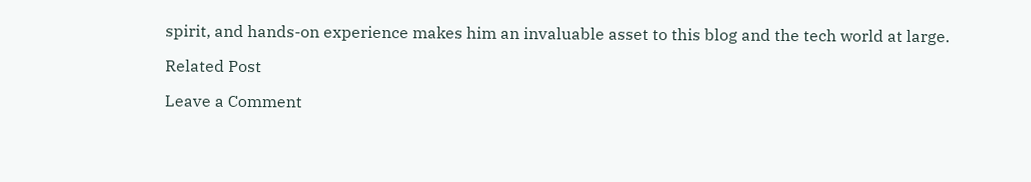spirit, and hands-on experience makes him an invaluable asset to this blog and the tech world at large.

Related Post

Leave a Comment